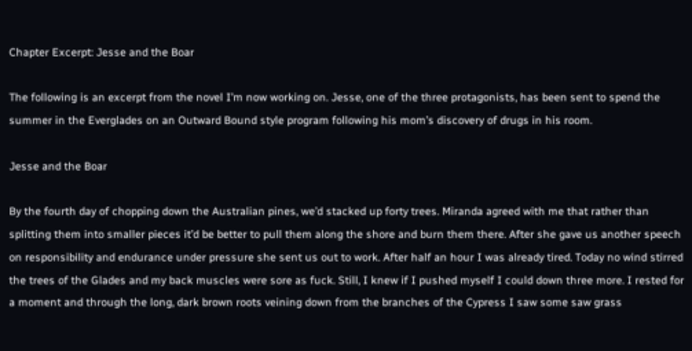Chapter Excerpt: Jesse and the Boar

The following is an excerpt from the novel I’m now working on. Jesse, one of the three protagonists, has been sent to spend the summer in the Everglades on an Outward Bound style program following his mom’s discovery of drugs in his room.

Jesse and the Boar

By the fourth day of chopping down the Australian pines, we’d stacked up forty trees. Miranda agreed with me that rather than splitting them into smaller pieces it’d be better to pull them along the shore and burn them there. After she gave us another speech on responsibility and endurance under pressure she sent us out to work. After half an hour I was already tired. Today no wind stirred the trees of the Glades and my back muscles were sore as fuck. Still, I knew if I pushed myself I could down three more. I rested for a moment and through the long, dark brown roots veining down from the branches of the Cypress I saw some saw grass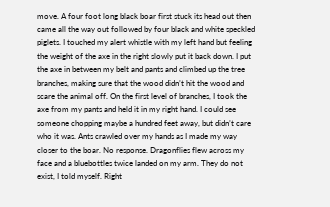move. A four foot long black boar first stuck its head out then came all the way out followed by four black and white speckled piglets. I touched my alert whistle with my left hand but feeling the weight of the axe in the right slowly put it back down. I put the axe in between my belt and pants and climbed up the tree branches, making sure that the wood didn’t hit the wood and scare the animal off. On the first level of branches, I took the axe from my pants and held it in my right hand. I could see someone chopping maybe a hundred feet away, but didn’t care who it was. Ants crawled over my hands as I made my way closer to the boar. No response. Dragonflies flew across my face and a bluebottles twice landed on my arm. They do not exist, I told myself. Right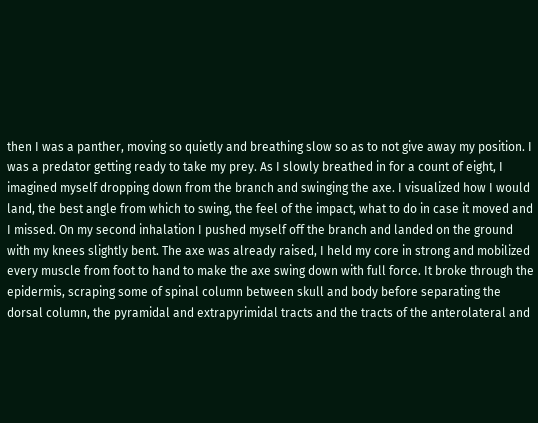then I was a panther, moving so quietly and breathing slow so as to not give away my position. I was a predator getting ready to take my prey. As I slowly breathed in for a count of eight, I imagined myself dropping down from the branch and swinging the axe. I visualized how I would land, the best angle from which to swing, the feel of the impact, what to do in case it moved and I missed. On my second inhalation I pushed myself off the branch and landed on the ground with my knees slightly bent. The axe was already raised, I held my core in strong and mobilized every muscle from foot to hand to make the axe swing down with full force. It broke through the epidermis, scraping some of spinal column between skull and body before separating the dorsal column, the pyramidal and extrapyrimidal tracts and the tracts of the anterolateral and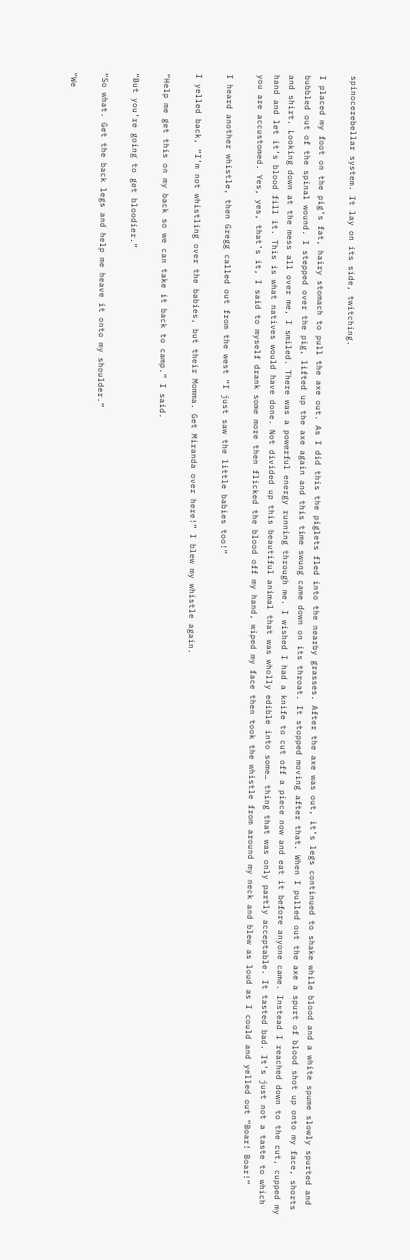spinocerebellar system. It lay on its side, twitching.

I placed my foot on the pig’s fat, hairy stomach to pull the axe out. As I did this the piglets fled into the nearby grasses. After the axe was out, it’s legs continued to shake while blood and a white spume slowly spurted and bubbled out of the spinal wound. I stepped over the pig, lifted up the axe again and this time swung came down on its throat. It stopped moving after that. When I pulled out the axe a spurt of blood shot up onto my face, shorts and shirt. Looking down at the mess all over me, I smiled. There was a powerful energy running through me. I wished I had a knife to cut off a piece now and eat it before anyone came. Instead I reached down to the cut, cupped my hand and let it’s blood fill it. This is what natives would have done. Not divided up this beautiful animal that was wholly edible into some… thing that was only partly acceptable. It tasted bad. It’s just not a taste to which you are accustomed. Yes, yes, that’s it, I said to myself drank some more then flicked the blood off my hand, wiped my face then took the whistle from around my neck and blew as loud as I could and yelled out “Boar! Boar!”

I heard another whistle, then Gregg called out from the west “I just saw the little babies too!”

I yelled back, “I’m not whistling over the babies, but their Momma. Get Miranda over here!” I blew my whistle again.

“Help me get this on my back so we can take it back to camp.” I said.

“But you’re going to get bloodier.”

“So what. Get the back legs and help me heave it onto my shoulder.”

“We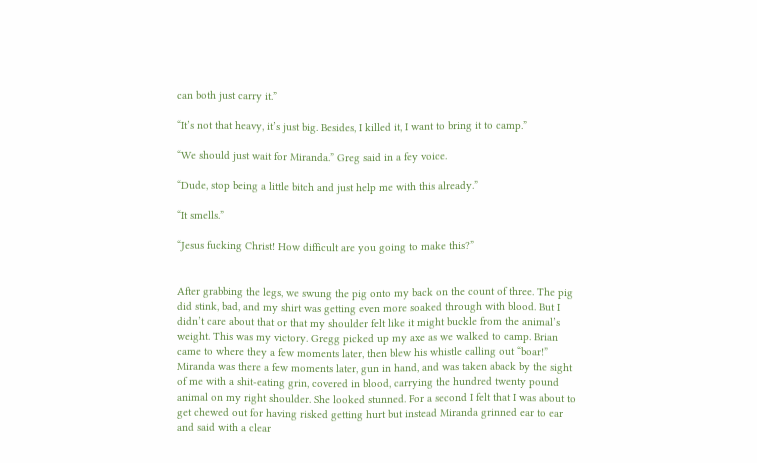can both just carry it.”

“It’s not that heavy, it’s just big. Besides, I killed it, I want to bring it to camp.”

“We should just wait for Miranda.” Greg said in a fey voice.

“Dude, stop being a little bitch and just help me with this already.”

“It smells.”

“Jesus fucking Christ! How difficult are you going to make this?”


After grabbing the legs, we swung the pig onto my back on the count of three. The pig did stink, bad, and my shirt was getting even more soaked through with blood. But I didn’t care about that or that my shoulder felt like it might buckle from the animal’s weight. This was my victory. Gregg picked up my axe as we walked to camp. Brian came to where they a few moments later, then blew his whistle calling out “boar!” Miranda was there a few moments later, gun in hand, and was taken aback by the sight of me with a shit-eating grin, covered in blood, carrying the hundred twenty pound animal on my right shoulder. She looked stunned. For a second I felt that I was about to get chewed out for having risked getting hurt but instead Miranda grinned ear to ear and said with a clear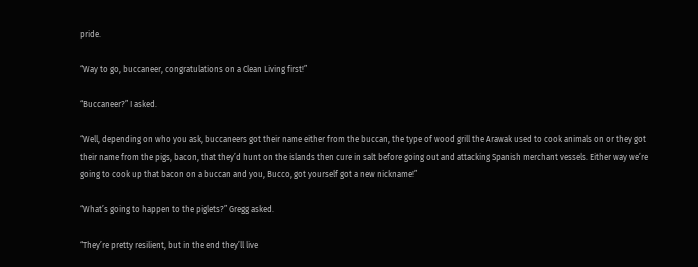pride.

“Way to go, buccaneer, congratulations on a Clean Living first!”

“Buccaneer?” I asked.

“Well, depending on who you ask, buccaneers got their name either from the buccan, the type of wood grill the Arawak used to cook animals on or they got their name from the pigs, bacon, that they’d hunt on the islands then cure in salt before going out and attacking Spanish merchant vessels. Either way we’re going to cook up that bacon on a buccan and you, Bucco, got yourself got a new nickname!”

“What’s going to happen to the piglets?” Gregg asked.

“They’re pretty resilient, but in the end they’ll live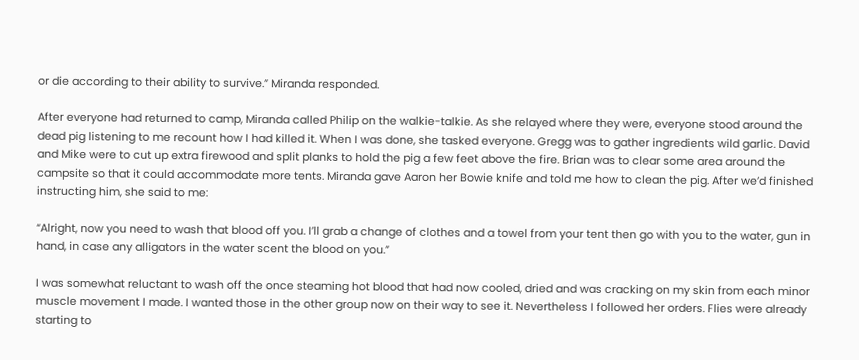or die according to their ability to survive.” Miranda responded.

After everyone had returned to camp, Miranda called Philip on the walkie-talkie. As she relayed where they were, everyone stood around the dead pig listening to me recount how I had killed it. When I was done, she tasked everyone. Gregg was to gather ingredients wild garlic. David and Mike were to cut up extra firewood and split planks to hold the pig a few feet above the fire. Brian was to clear some area around the campsite so that it could accommodate more tents. Miranda gave Aaron her Bowie knife and told me how to clean the pig. After we’d finished instructing him, she said to me:

“Alright, now you need to wash that blood off you. I’ll grab a change of clothes and a towel from your tent then go with you to the water, gun in hand, in case any alligators in the water scent the blood on you.”

I was somewhat reluctant to wash off the once steaming hot blood that had now cooled, dried and was cracking on my skin from each minor muscle movement I made. I wanted those in the other group now on their way to see it. Nevertheless I followed her orders. Flies were already starting to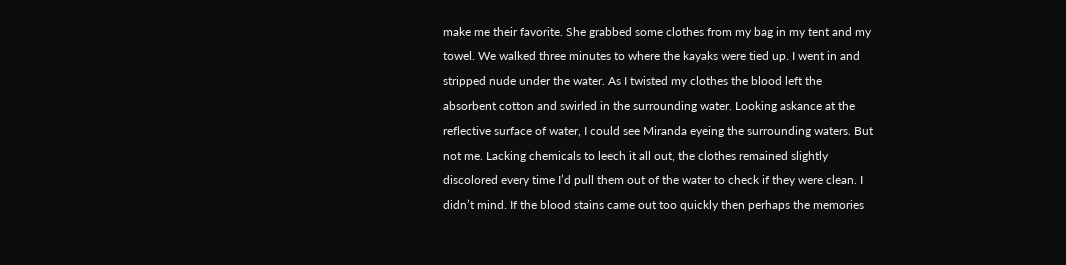make me their favorite. She grabbed some clothes from my bag in my tent and my towel. We walked three minutes to where the kayaks were tied up. I went in and stripped nude under the water. As I twisted my clothes the blood left the absorbent cotton and swirled in the surrounding water. Looking askance at the reflective surface of water, I could see Miranda eyeing the surrounding waters. But not me. Lacking chemicals to leech it all out, the clothes remained slightly discolored every time I’d pull them out of the water to check if they were clean. I didn’t mind. If the blood stains came out too quickly then perhaps the memories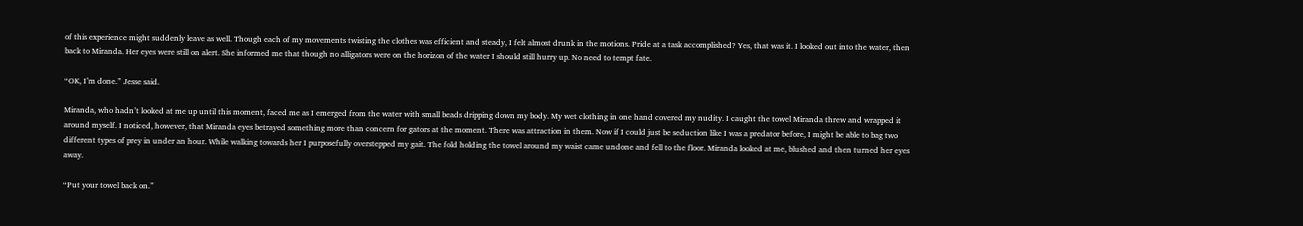of this experience might suddenly leave as well. Though each of my movements twisting the clothes was efficient and steady, I felt almost drunk in the motions. Pride at a task accomplished? Yes, that was it. I looked out into the water, then back to Miranda. Her eyes were still on alert. She informed me that though no alligators were on the horizon of the water I should still hurry up. No need to tempt fate.

“OK, I’m done.” Jesse said.

Miranda, who hadn’t looked at me up until this moment, faced me as I emerged from the water with small beads dripping down my body. My wet clothing in one hand covered my nudity. I caught the towel Miranda threw and wrapped it around myself. I noticed, however, that Miranda eyes betrayed something more than concern for gators at the moment. There was attraction in them. Now if I could just be seduction like I was a predator before, I might be able to bag two different types of prey in under an hour. While walking towards her I purposefully overstepped my gait. The fold holding the towel around my waist came undone and fell to the floor. Miranda looked at me, blushed and then turned her eyes away.

“Put your towel back on.”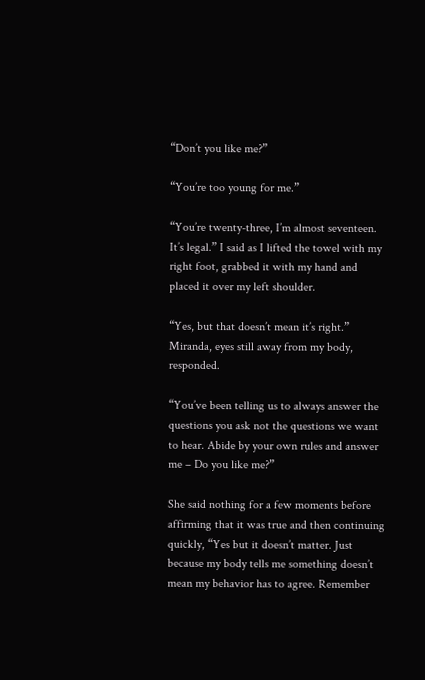“Don’t you like me?”

“You’re too young for me.”

“You’re twenty-three, I’m almost seventeen. It’s legal.” I said as I lifted the towel with my right foot, grabbed it with my hand and placed it over my left shoulder.

“Yes, but that doesn’t mean it’s right.” Miranda, eyes still away from my body, responded.

“You’ve been telling us to always answer the questions you ask not the questions we want to hear. Abide by your own rules and answer me – Do you like me?”

She said nothing for a few moments before affirming that it was true and then continuing quickly, “Yes but it doesn’t matter. Just because my body tells me something doesn’t mean my behavior has to agree. Remember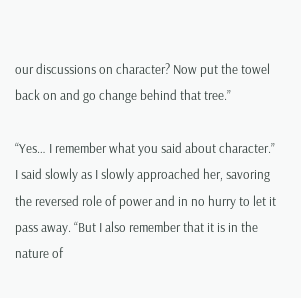our discussions on character? Now put the towel back on and go change behind that tree.”

“Yes… I remember what you said about character.” I said slowly as I slowly approached her, savoring the reversed role of power and in no hurry to let it pass away. “But I also remember that it is in the nature of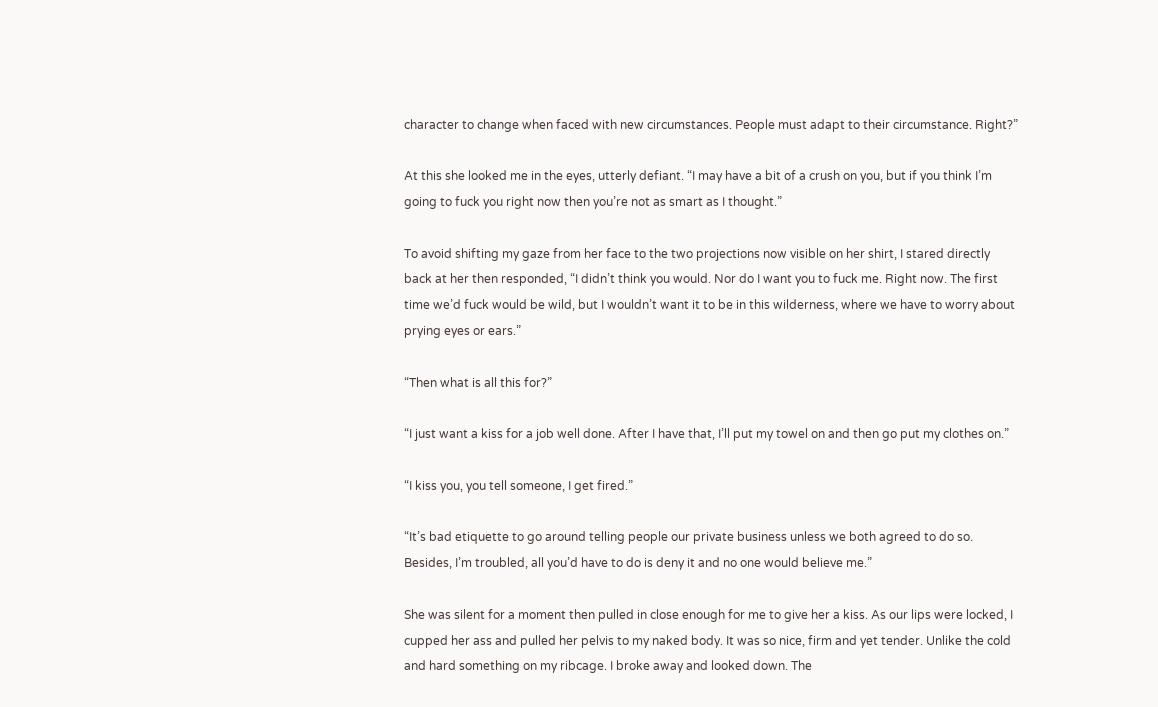character to change when faced with new circumstances. People must adapt to their circumstance. Right?”

At this she looked me in the eyes, utterly defiant. “I may have a bit of a crush on you, but if you think I’m going to fuck you right now then you’re not as smart as I thought.”

To avoid shifting my gaze from her face to the two projections now visible on her shirt, I stared directly back at her then responded, “I didn’t think you would. Nor do I want you to fuck me. Right now. The first time we’d fuck would be wild, but I wouldn’t want it to be in this wilderness, where we have to worry about prying eyes or ears.”

“Then what is all this for?”

“I just want a kiss for a job well done. After I have that, I’ll put my towel on and then go put my clothes on.”

“I kiss you, you tell someone, I get fired.”

“It’s bad etiquette to go around telling people our private business unless we both agreed to do so. Besides, I’m troubled, all you’d have to do is deny it and no one would believe me.”

She was silent for a moment then pulled in close enough for me to give her a kiss. As our lips were locked, I cupped her ass and pulled her pelvis to my naked body. It was so nice, firm and yet tender. Unlike the cold and hard something on my ribcage. I broke away and looked down. The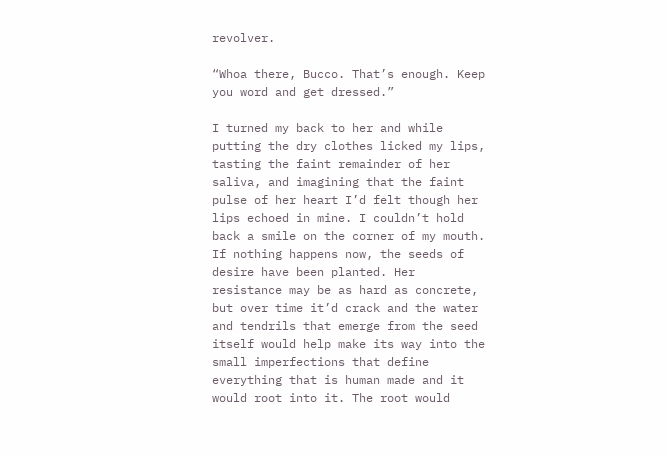revolver.

“Whoa there, Bucco. That’s enough. Keep you word and get dressed.”

I turned my back to her and while putting the dry clothes licked my lips, tasting the faint remainder of her saliva, and imagining that the faint pulse of her heart I’d felt though her lips echoed in mine. I couldn’t hold back a smile on the corner of my mouth. If nothing happens now, the seeds of desire have been planted. Her resistance may be as hard as concrete, but over time it’d crack and the water and tendrils that emerge from the seed itself would help make its way into the small imperfections that define everything that is human made and it would root into it. The root would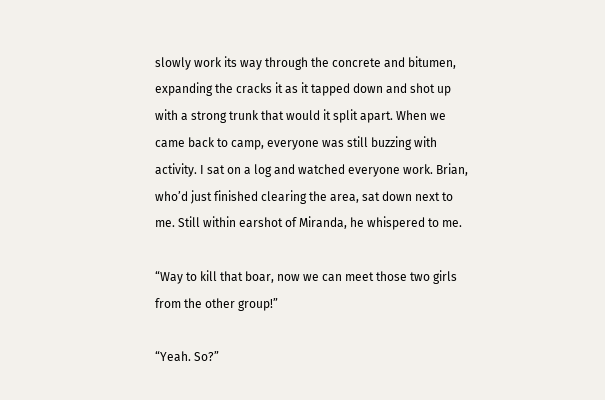slowly work its way through the concrete and bitumen, expanding the cracks it as it tapped down and shot up with a strong trunk that would it split apart. When we came back to camp, everyone was still buzzing with activity. I sat on a log and watched everyone work. Brian, who’d just finished clearing the area, sat down next to me. Still within earshot of Miranda, he whispered to me.

“Way to kill that boar, now we can meet those two girls from the other group!”

“Yeah. So?”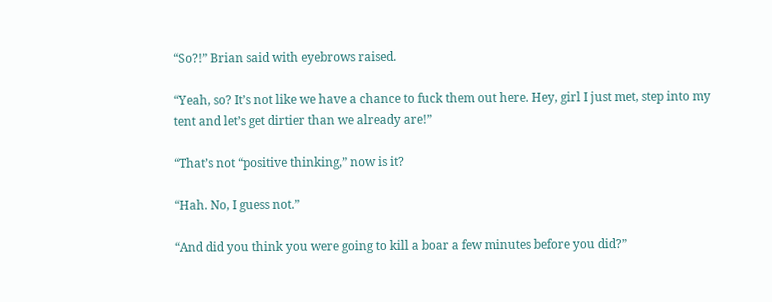“So?!” Brian said with eyebrows raised.

“Yeah, so? It’s not like we have a chance to fuck them out here. Hey, girl I just met, step into my tent and let’s get dirtier than we already are!”

“That’s not “positive thinking,” now is it?

“Hah. No, I guess not.”

“And did you think you were going to kill a boar a few minutes before you did?”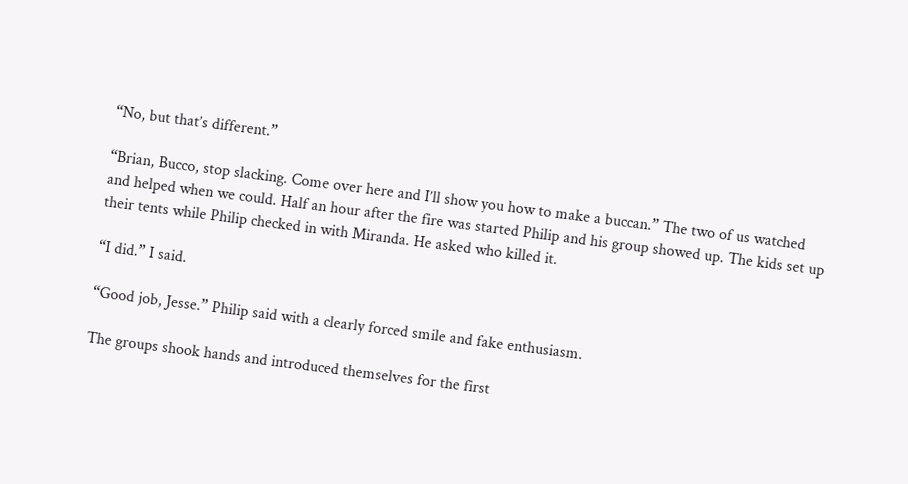“No, but that’s different.”

“Brian, Bucco, stop slacking. Come over here and I’ll show you how to make a buccan.” The two of us watched and helped when we could. Half an hour after the fire was started Philip and his group showed up. The kids set up their tents while Philip checked in with Miranda. He asked who killed it.

“I did.” I said.

“Good job, Jesse.” Philip said with a clearly forced smile and fake enthusiasm.

The groups shook hands and introduced themselves for the first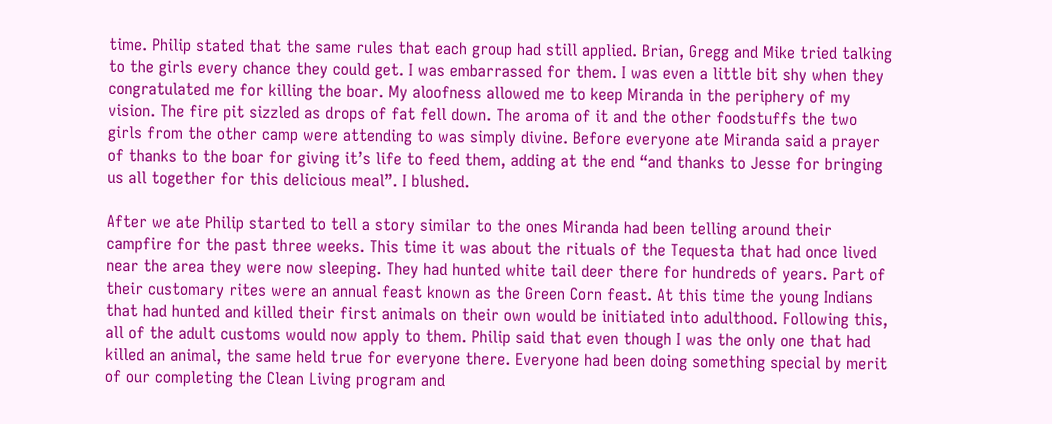time. Philip stated that the same rules that each group had still applied. Brian, Gregg and Mike tried talking to the girls every chance they could get. I was embarrassed for them. I was even a little bit shy when they congratulated me for killing the boar. My aloofness allowed me to keep Miranda in the periphery of my vision. The fire pit sizzled as drops of fat fell down. The aroma of it and the other foodstuffs the two girls from the other camp were attending to was simply divine. Before everyone ate Miranda said a prayer of thanks to the boar for giving it’s life to feed them, adding at the end “and thanks to Jesse for bringing us all together for this delicious meal”. I blushed.

After we ate Philip started to tell a story similar to the ones Miranda had been telling around their campfire for the past three weeks. This time it was about the rituals of the Tequesta that had once lived near the area they were now sleeping. They had hunted white tail deer there for hundreds of years. Part of their customary rites were an annual feast known as the Green Corn feast. At this time the young Indians that had hunted and killed their first animals on their own would be initiated into adulthood. Following this, all of the adult customs would now apply to them. Philip said that even though I was the only one that had killed an animal, the same held true for everyone there. Everyone had been doing something special by merit of our completing the Clean Living program and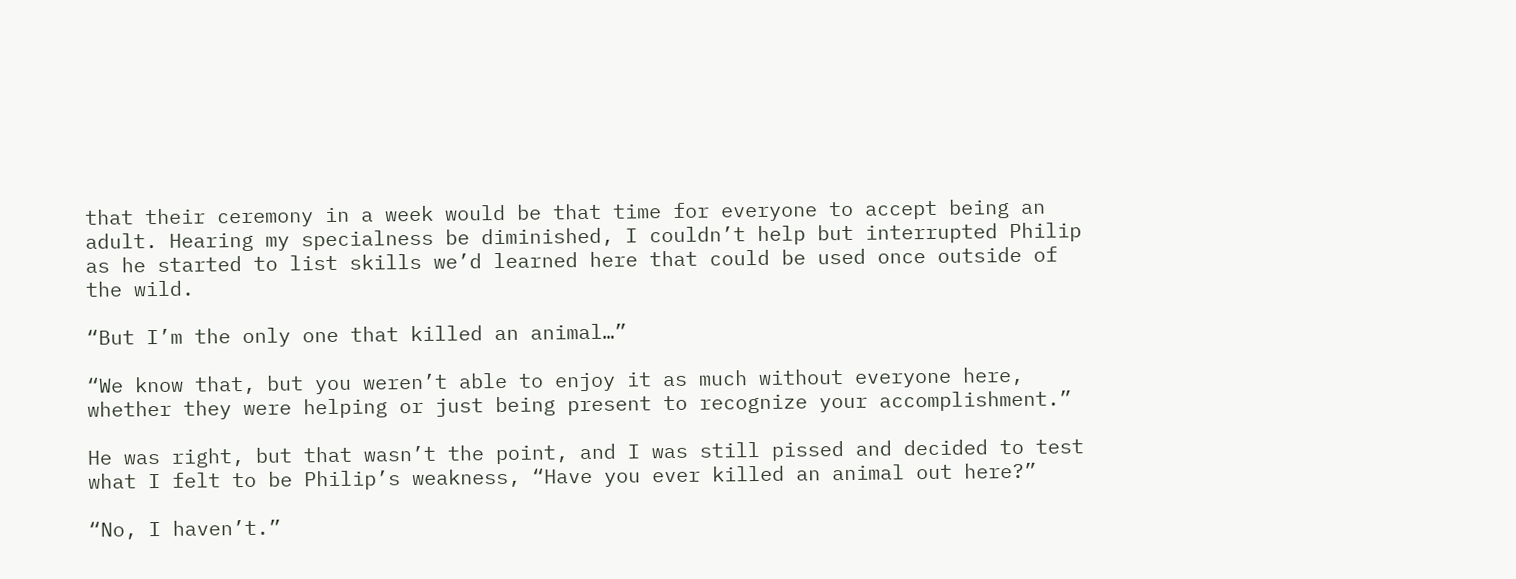that their ceremony in a week would be that time for everyone to accept being an adult. Hearing my specialness be diminished, I couldn’t help but interrupted Philip as he started to list skills we’d learned here that could be used once outside of the wild.

“But I’m the only one that killed an animal…”

“We know that, but you weren’t able to enjoy it as much without everyone here, whether they were helping or just being present to recognize your accomplishment.”

He was right, but that wasn’t the point, and I was still pissed and decided to test what I felt to be Philip’s weakness, “Have you ever killed an animal out here?”

“No, I haven’t.”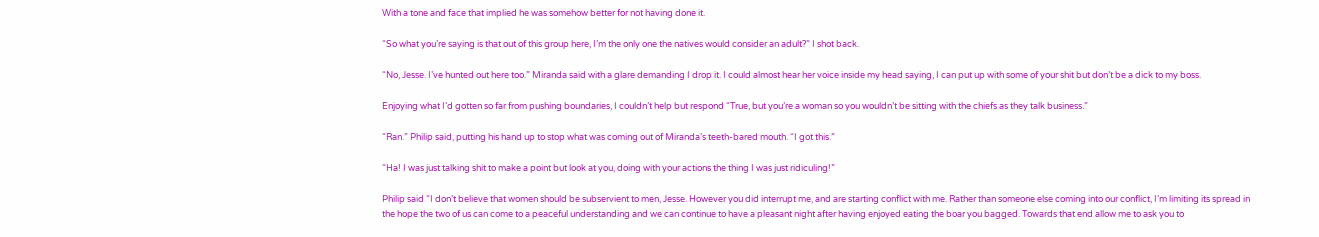With a tone and face that implied he was somehow better for not having done it.

“So what you’re saying is that out of this group here, I’m the only one the natives would consider an adult?” I shot back.

“No, Jesse. I’ve hunted out here too.” Miranda said with a glare demanding I drop it. I could almost hear her voice inside my head saying, I can put up with some of your shit but don’t be a dick to my boss.

Enjoying what I’d gotten so far from pushing boundaries, I couldn’t help but respond “True, but you’re a woman so you wouldn’t be sitting with the chiefs as they talk business.”

“Ran.” Philip said, putting his hand up to stop what was coming out of Miranda’s teeth-bared mouth. “I got this.”

“Ha! I was just talking shit to make a point but look at you, doing with your actions the thing I was just ridiculing!”

Philip said “I don’t believe that women should be subservient to men, Jesse. However you did interrupt me, and are starting conflict with me. Rather than someone else coming into our conflict, I’m limiting its spread in the hope the two of us can come to a peaceful understanding and we can continue to have a pleasant night after having enjoyed eating the boar you bagged. Towards that end allow me to ask you to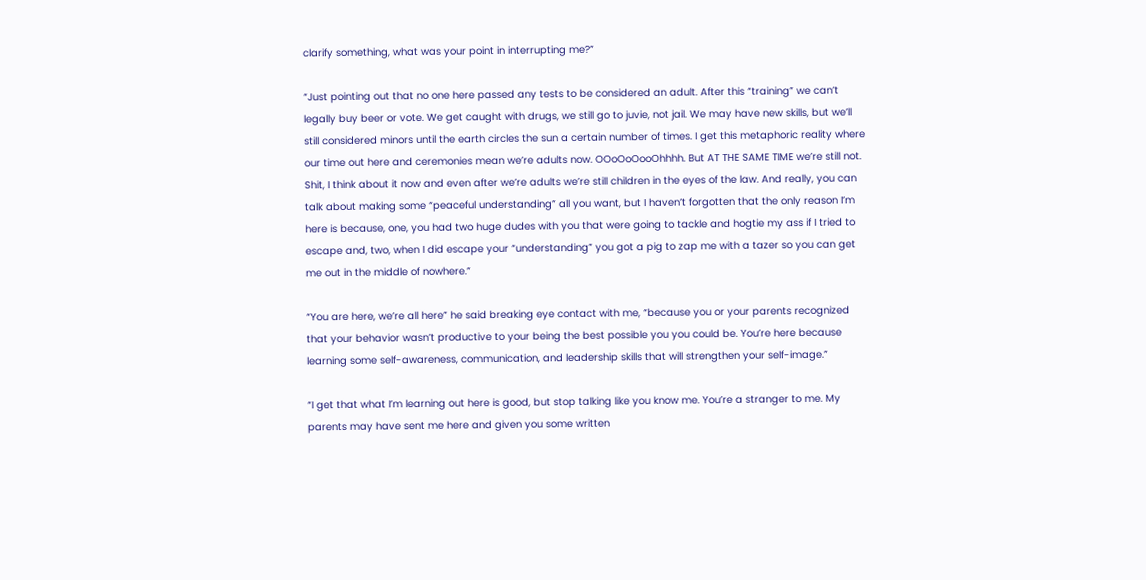clarify something, what was your point in interrupting me?”

“Just pointing out that no one here passed any tests to be considered an adult. After this “training” we can’t legally buy beer or vote. We get caught with drugs, we still go to juvie, not jail. We may have new skills, but we’ll still considered minors until the earth circles the sun a certain number of times. I get this metaphoric reality where our time out here and ceremonies mean we’re adults now. OOoOoOooOhhhh. But AT THE SAME TIME we’re still not. Shit, I think about it now and even after we’re adults we’re still children in the eyes of the law. And really, you can talk about making some “peaceful understanding” all you want, but I haven’t forgotten that the only reason I’m here is because, one, you had two huge dudes with you that were going to tackle and hogtie my ass if I tried to escape and, two, when I did escape your “understanding” you got a pig to zap me with a tazer so you can get me out in the middle of nowhere.”

“You are here, we’re all here” he said breaking eye contact with me, “because you or your parents recognized that your behavior wasn’t productive to your being the best possible you you could be. You’re here because learning some self-awareness, communication, and leadership skills that will strengthen your self-image.”

“I get that what I’m learning out here is good, but stop talking like you know me. You’re a stranger to me. My parents may have sent me here and given you some written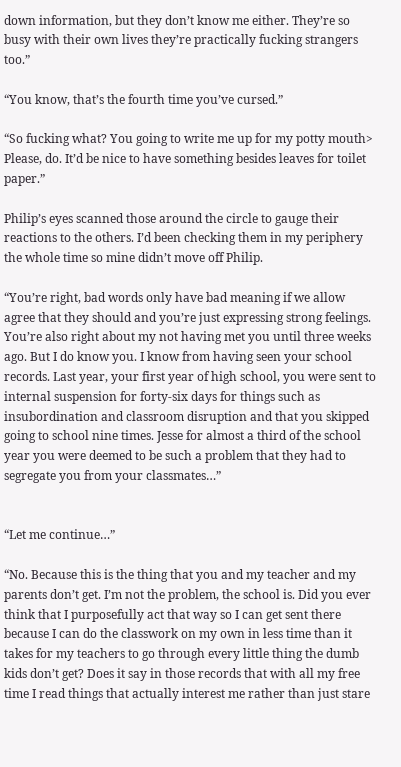down information, but they don’t know me either. They’re so busy with their own lives they’re practically fucking strangers too.”

“You know, that’s the fourth time you’ve cursed.”

“So fucking what? You going to write me up for my potty mouth> Please, do. It’d be nice to have something besides leaves for toilet paper.”

Philip’s eyes scanned those around the circle to gauge their reactions to the others. I’d been checking them in my periphery the whole time so mine didn’t move off Philip.

“You’re right, bad words only have bad meaning if we allow agree that they should and you’re just expressing strong feelings. You’re also right about my not having met you until three weeks ago. But I do know you. I know from having seen your school records. Last year, your first year of high school, you were sent to internal suspension for forty-six days for things such as insubordination and classroom disruption and that you skipped going to school nine times. Jesse for almost a third of the school year you were deemed to be such a problem that they had to segregate you from your classmates…”


“Let me continue…”

“No. Because this is the thing that you and my teacher and my parents don’t get. I’m not the problem, the school is. Did you ever think that I purposefully act that way so I can get sent there because I can do the classwork on my own in less time than it takes for my teachers to go through every little thing the dumb kids don’t get? Does it say in those records that with all my free time I read things that actually interest me rather than just stare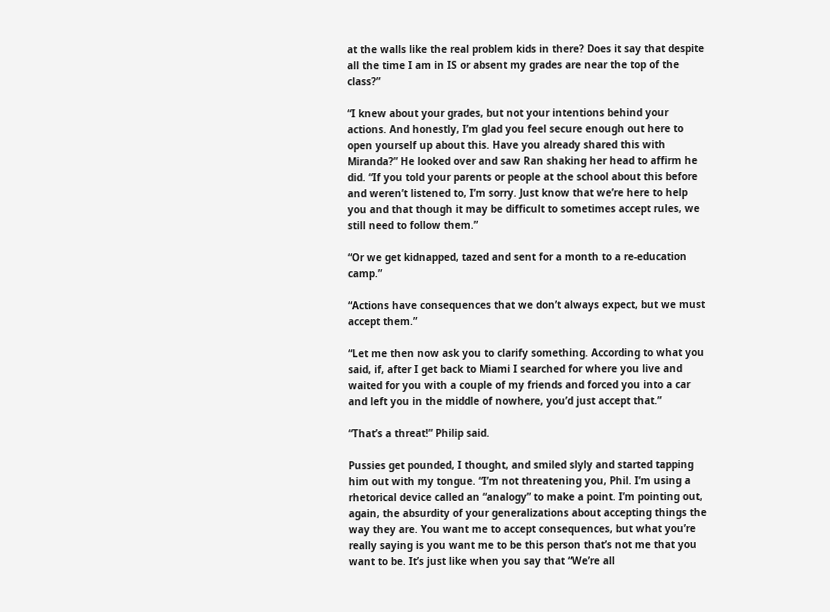at the walls like the real problem kids in there? Does it say that despite all the time I am in IS or absent my grades are near the top of the class?”

“I knew about your grades, but not your intentions behind your actions. And honestly, I’m glad you feel secure enough out here to open yourself up about this. Have you already shared this with Miranda?” He looked over and saw Ran shaking her head to affirm he did. “If you told your parents or people at the school about this before and weren’t listened to, I’m sorry. Just know that we’re here to help you and that though it may be difficult to sometimes accept rules, we still need to follow them.”

“Or we get kidnapped, tazed and sent for a month to a re-education camp.”

“Actions have consequences that we don’t always expect, but we must accept them.”

“Let me then now ask you to clarify something. According to what you said, if, after I get back to Miami I searched for where you live and waited for you with a couple of my friends and forced you into a car and left you in the middle of nowhere, you’d just accept that.”

“That’s a threat!” Philip said.

Pussies get pounded, I thought, and smiled slyly and started tapping him out with my tongue. “I’m not threatening you, Phil. I’m using a rhetorical device called an “analogy” to make a point. I’m pointing out, again, the absurdity of your generalizations about accepting things the way they are. You want me to accept consequences, but what you’re really saying is you want me to be this person that’s not me that you want to be. It’s just like when you say that “We’re all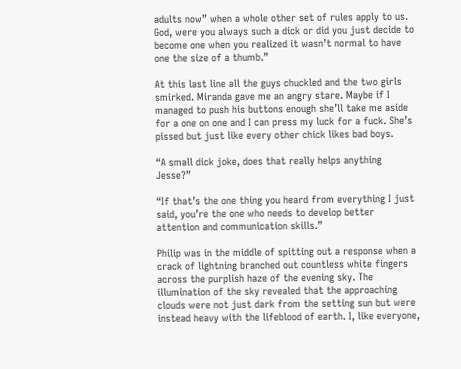adults now” when a whole other set of rules apply to us. God, were you always such a dick or did you just decide to become one when you realized it wasn’t normal to have one the size of a thumb.”

At this last line all the guys chuckled and the two girls smirked. Miranda gave me an angry stare. Maybe if I managed to push his buttons enough she’ll take me aside for a one on one and I can press my luck for a fuck. She’s pissed but just like every other chick likes bad boys.

“A small dick joke, does that really helps anything Jesse?”

“If that’s the one thing you heard from everything I just said, you’re the one who needs to develop better attention and communication skills.”

Philip was in the middle of spitting out a response when a crack of lightning branched out countless white fingers across the purplish haze of the evening sky. The illumination of the sky revealed that the approaching clouds were not just dark from the setting sun but were instead heavy with the lifeblood of earth. I, like everyone,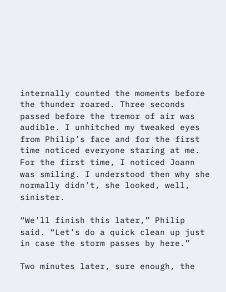internally counted the moments before the thunder roared. Three seconds passed before the tremor of air was audible. I unhitched my tweaked eyes from Philip’s face and for the first time noticed everyone staring at me. For the first time, I noticed Joann was smiling. I understood then why she normally didn’t, she looked, well, sinister.

“We’ll finish this later,” Philip said. “Let’s do a quick clean up just in case the storm passes by here.”

Two minutes later, sure enough, the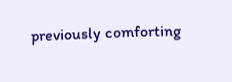previously comforting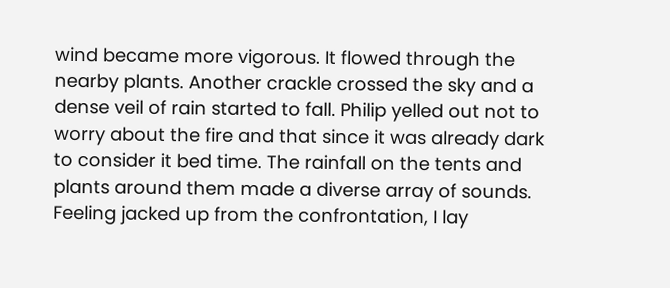wind became more vigorous. It flowed through the nearby plants. Another crackle crossed the sky and a dense veil of rain started to fall. Philip yelled out not to worry about the fire and that since it was already dark to consider it bed time. The rainfall on the tents and plants around them made a diverse array of sounds. Feeling jacked up from the confrontation, I lay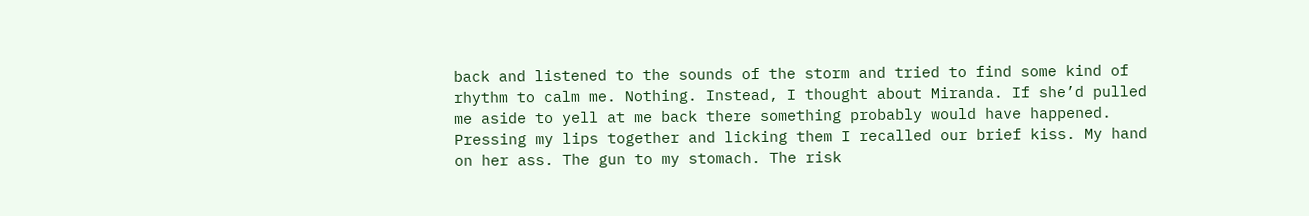back and listened to the sounds of the storm and tried to find some kind of rhythm to calm me. Nothing. Instead, I thought about Miranda. If she’d pulled me aside to yell at me back there something probably would have happened. Pressing my lips together and licking them I recalled our brief kiss. My hand on her ass. The gun to my stomach. The risk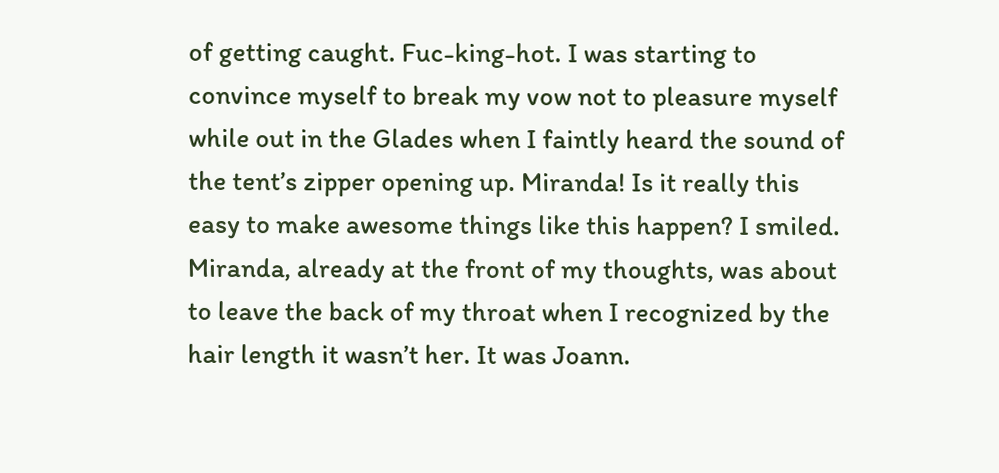of getting caught. Fuc-king-hot. I was starting to convince myself to break my vow not to pleasure myself while out in the Glades when I faintly heard the sound of the tent’s zipper opening up. Miranda! Is it really this easy to make awesome things like this happen? I smiled. Miranda, already at the front of my thoughts, was about to leave the back of my throat when I recognized by the hair length it wasn’t her. It was Joann.